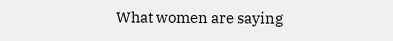What women are saying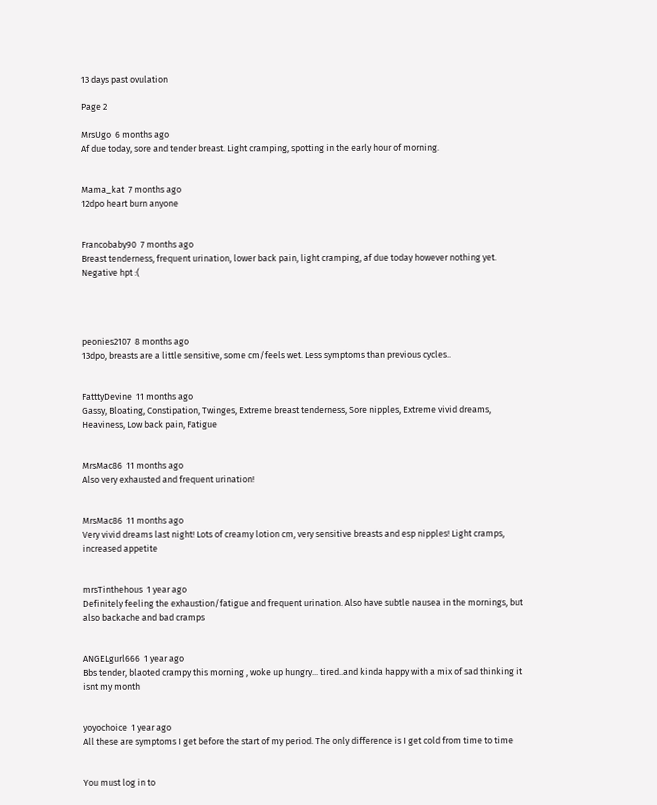13 days past ovulation

Page 2

MrsUgo  6 months ago
Af due today, sore and tender breast. Light cramping, spotting in the early hour of morning.


Mama_kat  7 months ago
12dpo heart burn anyone


Francobaby90  7 months ago
Breast tenderness, frequent urination, lower back pain, light cramping, af due today however nothing yet. Negative hpt :(




peonies2107  8 months ago
13dpo, breasts are a little sensitive, some cm/feels wet. Less symptoms than previous cycles..


FatttyDevine  11 months ago
Gassy, Bloating, Constipation, Twinges, Extreme breast tenderness, Sore nipples, Extreme vivid dreams, Heaviness, Low back pain, Fatigue


MrsMac86  11 months ago
Also very exhausted and frequent urination!


MrsMac86  11 months ago
Very vivid dreams last night! Lots of creamy lotion cm, very sensitive breasts and esp nipples! Light cramps, increased appetite


mrsTinthehous  1 year ago
Definitely feeling the exhaustion/fatigue and frequent urination. Also have subtle nausea in the mornings, but also backache and bad cramps


ANGELgurl666  1 year ago
Bbs tender, blaoted crampy this morning , woke up hungry... tired..and kinda happy with a mix of sad thinking it isnt my month


yoyochoice  1 year ago
All these are symptoms I get before the start of my period. The only difference is I get cold from time to time


You must log in to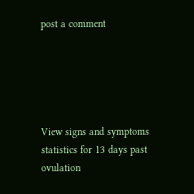post a comment





View signs and symptoms statistics for 13 days past ovulation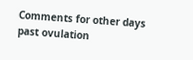Comments for other days past ovulation